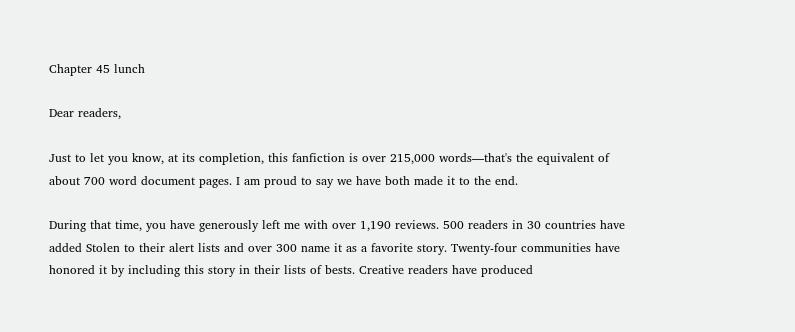Chapter 45 lunch

Dear readers,

Just to let you know, at its completion, this fanfiction is over 215,000 words—that's the equivalent of about 700 word document pages. I am proud to say we have both made it to the end.

During that time, you have generously left me with over 1,190 reviews. 500 readers in 30 countries have added Stolen to their alert lists and over 300 name it as a favorite story. Twenty-four communities have honored it by including this story in their lists of bests. Creative readers have produced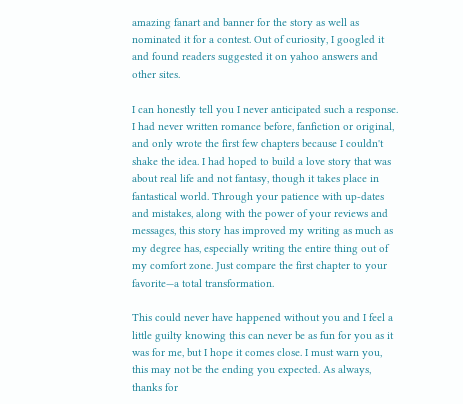amazing fanart and banner for the story as well as nominated it for a contest. Out of curiosity, I googled it and found readers suggested it on yahoo answers and other sites.

I can honestly tell you I never anticipated such a response. I had never written romance before, fanfiction or original, and only wrote the first few chapters because I couldn't shake the idea. I had hoped to build a love story that was about real life and not fantasy, though it takes place in fantastical world. Through your patience with up-dates and mistakes, along with the power of your reviews and messages, this story has improved my writing as much as my degree has, especially writing the entire thing out of my comfort zone. Just compare the first chapter to your favorite—a total transformation.

This could never have happened without you and I feel a little guilty knowing this can never be as fun for you as it was for me, but I hope it comes close. I must warn you, this may not be the ending you expected. As always, thanks for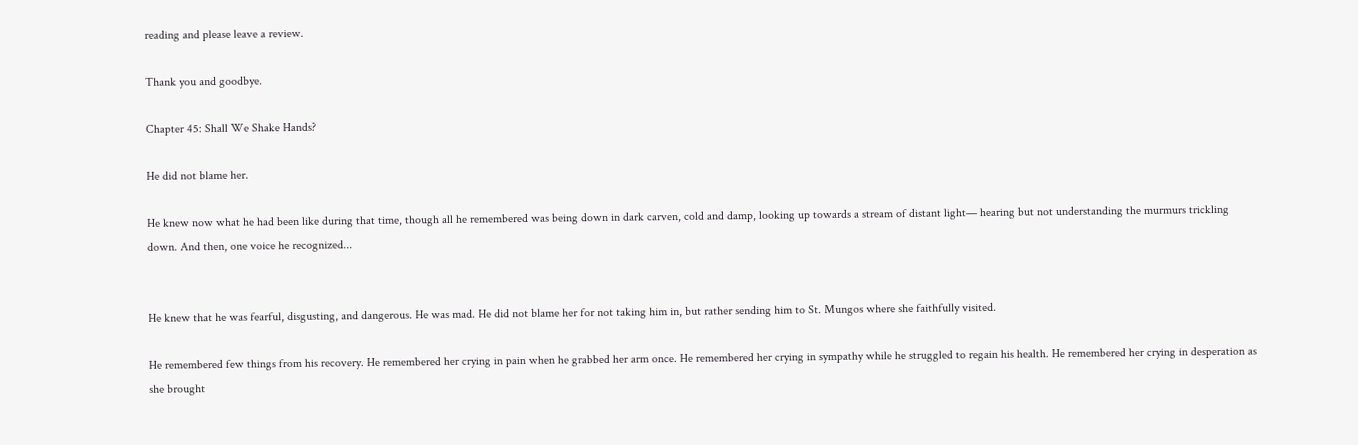reading and please leave a review.

Thank you and goodbye.

Chapter 45: Shall We Shake Hands?

He did not blame her.

He knew now what he had been like during that time, though all he remembered was being down in dark carven, cold and damp, looking up towards a stream of distant light— hearing but not understanding the murmurs trickling down. And then, one voice he recognized...


He knew that he was fearful, disgusting, and dangerous. He was mad. He did not blame her for not taking him in, but rather sending him to St. Mungos where she faithfully visited.

He remembered few things from his recovery. He remembered her crying in pain when he grabbed her arm once. He remembered her crying in sympathy while he struggled to regain his health. He remembered her crying in desperation as she brought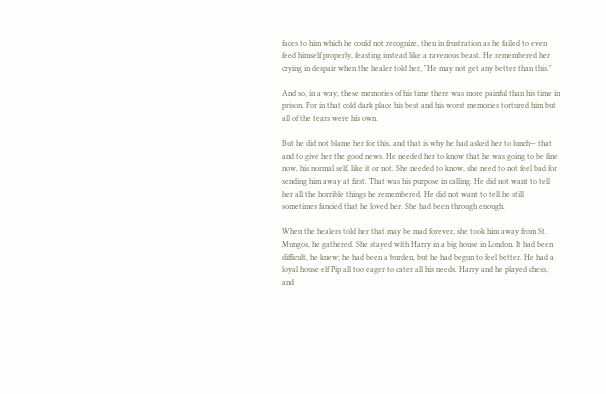faces to him which he could not recognize, then in frustration as he failed to even feed himself properly, feasting instead like a ravenous beast. He remembered her crying in despair when the healer told her, "He may not get any better than this."

And so, in a way, these memories of his time there was more painful than his time in prison. For in that cold dark place his best and his worst memories tortured him but all of the tears were his own.

But he did not blame her for this, and that is why he had asked her to lunch— that and to give her the good news. He needed her to know that he was going to be fine now, his normal self, like it or not. She needed to know, she need to not feel bad for sending him away at first. That was his purpose in calling. He did not want to tell her all the horrible things he remembered. He did not want to tell he still sometimes fancied that he loved her. She had been through enough.

When the healers told her that may be mad forever, she took him away from St. Mungos, he gathered. She stayed with Harry in a big house in London. It had been difficult, he knew; he had been a burden, but he had begun to feel better. He had a loyal house elf Pip all too eager to cater all his needs. Harry and he played chess, and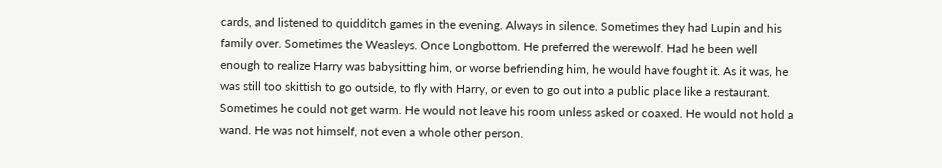cards, and listened to quidditch games in the evening. Always in silence. Sometimes they had Lupin and his family over. Sometimes the Weasleys. Once Longbottom. He preferred the werewolf. Had he been well enough to realize Harry was babysitting him, or worse befriending him, he would have fought it. As it was, he was still too skittish to go outside, to fly with Harry, or even to go out into a public place like a restaurant. Sometimes he could not get warm. He would not leave his room unless asked or coaxed. He would not hold a wand. He was not himself, not even a whole other person.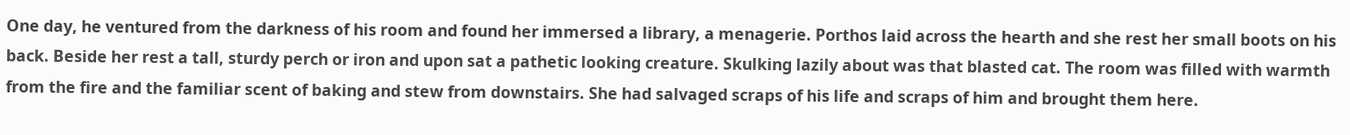One day, he ventured from the darkness of his room and found her immersed a library, a menagerie. Porthos laid across the hearth and she rest her small boots on his back. Beside her rest a tall, sturdy perch or iron and upon sat a pathetic looking creature. Skulking lazily about was that blasted cat. The room was filled with warmth from the fire and the familiar scent of baking and stew from downstairs. She had salvaged scraps of his life and scraps of him and brought them here.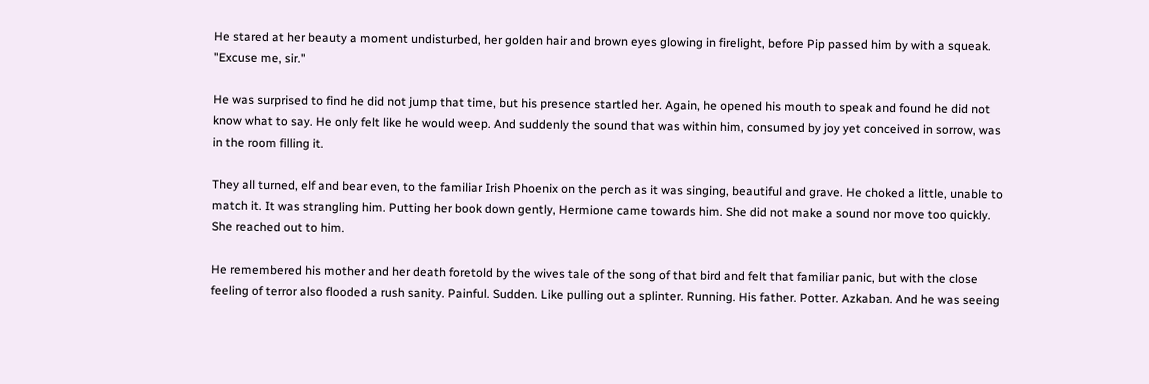He stared at her beauty a moment undisturbed, her golden hair and brown eyes glowing in firelight, before Pip passed him by with a squeak. "Excuse me, sir."

He was surprised to find he did not jump that time, but his presence startled her. Again, he opened his mouth to speak and found he did not know what to say. He only felt like he would weep. And suddenly the sound that was within him, consumed by joy yet conceived in sorrow, was in the room filling it.

They all turned, elf and bear even, to the familiar Irish Phoenix on the perch as it was singing, beautiful and grave. He choked a little, unable to match it. It was strangling him. Putting her book down gently, Hermione came towards him. She did not make a sound nor move too quickly. She reached out to him.

He remembered his mother and her death foretold by the wives tale of the song of that bird and felt that familiar panic, but with the close feeling of terror also flooded a rush sanity. Painful. Sudden. Like pulling out a splinter. Running. His father. Potter. Azkaban. And he was seeing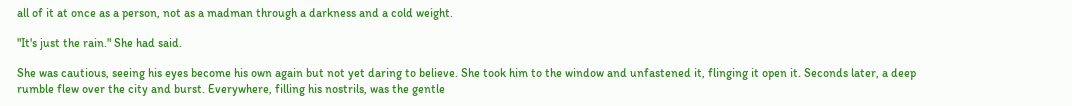all of it at once as a person, not as a madman through a darkness and a cold weight.

"It's just the rain." She had said.

She was cautious, seeing his eyes become his own again but not yet daring to believe. She took him to the window and unfastened it, flinging it open it. Seconds later, a deep rumble flew over the city and burst. Everywhere, filling his nostrils, was the gentle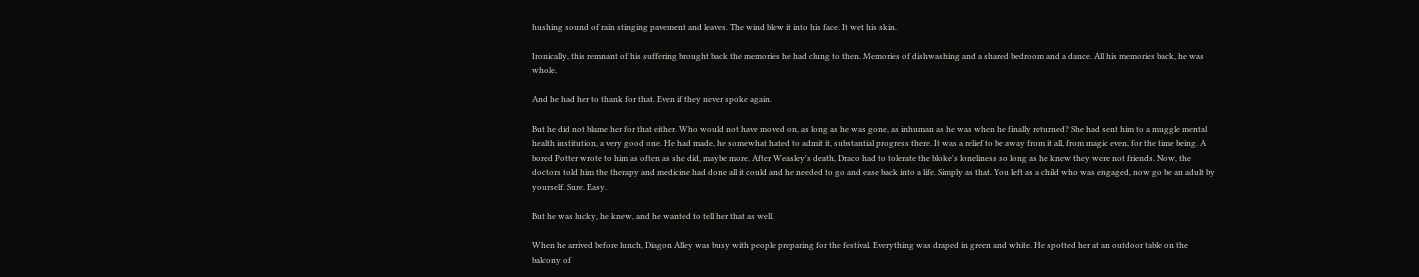hushing sound of rain stinging pavement and leaves. The wind blew it into his face. It wet his skin.

Ironically, this remnant of his suffering brought back the memories he had clung to then. Memories of dishwashing and a shared bedroom and a dance. All his memories back, he was whole.

And he had her to thank for that. Even if they never spoke again.

But he did not blame her for that either. Who would not have moved on, as long as he was gone, as inhuman as he was when he finally returned? She had sent him to a muggle mental health institution, a very good one. He had made, he somewhat hated to admit it, substantial progress there. It was a relief to be away from it all, from magic even, for the time being. A bored Potter wrote to him as often as she did, maybe more. After Weasley's death, Draco had to tolerate the bloke's loneliness so long as he knew they were not friends. Now, the doctors told him the therapy and medicine had done all it could and he needed to go and ease back into a life. Simply as that. You left as a child who was engaged, now go be an adult by yourself. Sure. Easy.

But he was lucky, he knew, and he wanted to tell her that as well.

When he arrived before lunch, Diagon Alley was busy with people preparing for the festival. Everything was draped in green and white. He spotted her at an outdoor table on the balcony of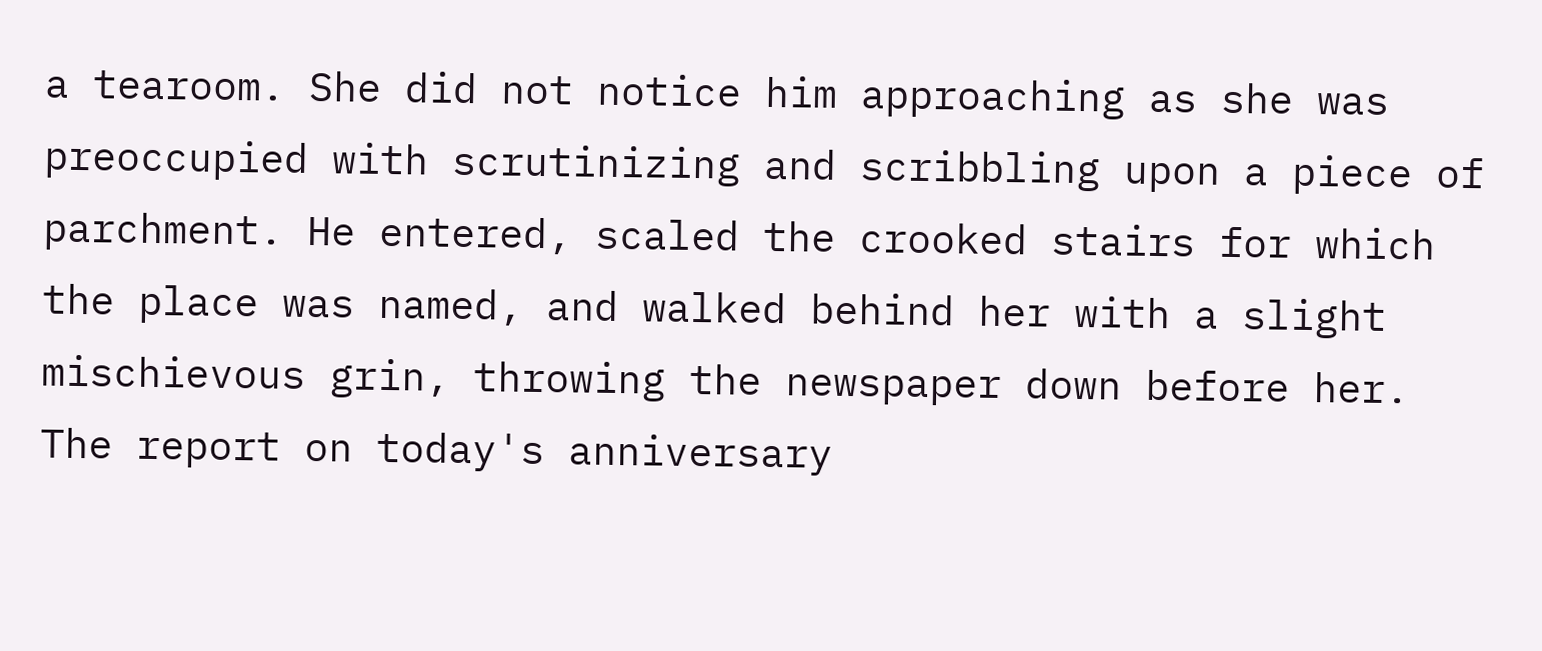a tearoom. She did not notice him approaching as she was preoccupied with scrutinizing and scribbling upon a piece of parchment. He entered, scaled the crooked stairs for which the place was named, and walked behind her with a slight mischievous grin, throwing the newspaper down before her. The report on today's anniversary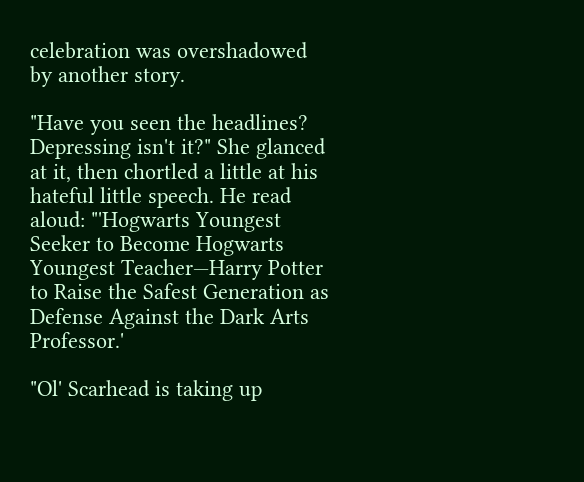celebration was overshadowed by another story.

"Have you seen the headlines? Depressing isn't it?" She glanced at it, then chortled a little at his hateful little speech. He read aloud: "'Hogwarts Youngest Seeker to Become Hogwarts Youngest Teacher—Harry Potter to Raise the Safest Generation as Defense Against the Dark Arts Professor.'

"Ol' Scarhead is taking up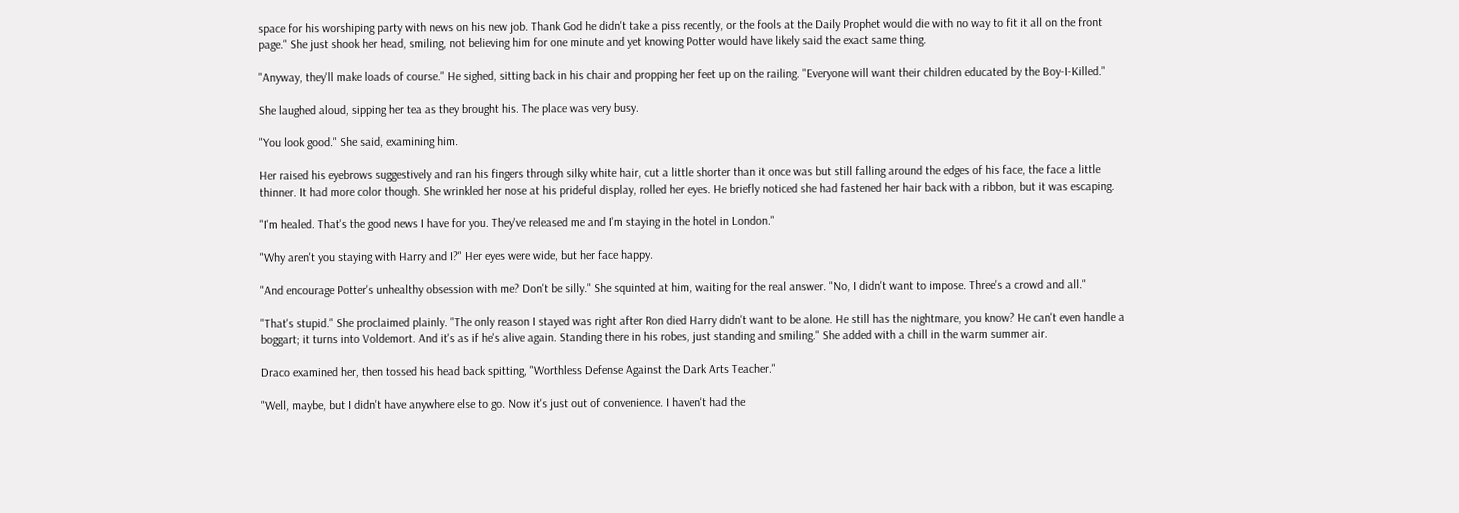space for his worshiping party with news on his new job. Thank God he didn't take a piss recently, or the fools at the Daily Prophet would die with no way to fit it all on the front page." She just shook her head, smiling, not believing him for one minute and yet knowing Potter would have likely said the exact same thing.

"Anyway, they'll make loads of course." He sighed, sitting back in his chair and propping her feet up on the railing. "Everyone will want their children educated by the Boy-I-Killed."

She laughed aloud, sipping her tea as they brought his. The place was very busy.

"You look good." She said, examining him.

Her raised his eyebrows suggestively and ran his fingers through silky white hair, cut a little shorter than it once was but still falling around the edges of his face, the face a little thinner. It had more color though. She wrinkled her nose at his prideful display, rolled her eyes. He briefly noticed she had fastened her hair back with a ribbon, but it was escaping.

"I'm healed. That's the good news I have for you. They've released me and I'm staying in the hotel in London."

"Why aren't you staying with Harry and I?" Her eyes were wide, but her face happy.

"And encourage Potter's unhealthy obsession with me? Don't be silly." She squinted at him, waiting for the real answer. "No, I didn't want to impose. Three's a crowd and all."

"That's stupid." She proclaimed plainly. "The only reason I stayed was right after Ron died Harry didn't want to be alone. He still has the nightmare, you know? He can't even handle a boggart; it turns into Voldemort. And it's as if he's alive again. Standing there in his robes, just standing and smiling." She added with a chill in the warm summer air.

Draco examined her, then tossed his head back spitting, "Worthless Defense Against the Dark Arts Teacher."

"Well, maybe, but I didn't have anywhere else to go. Now it's just out of convenience. I haven't had the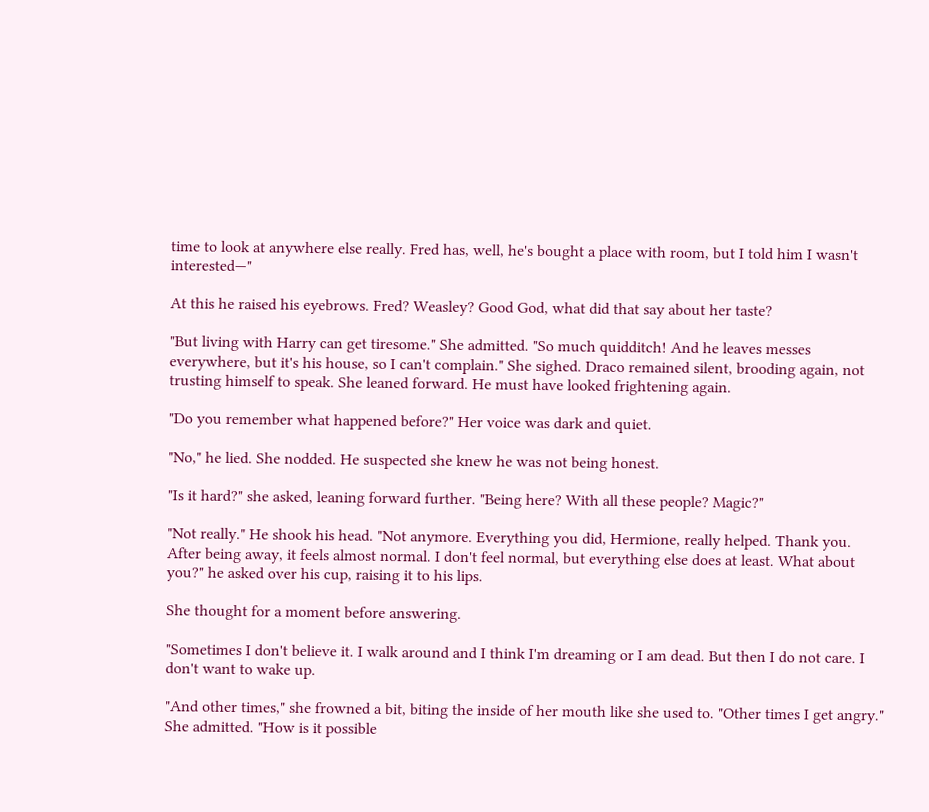time to look at anywhere else really. Fred has, well, he's bought a place with room, but I told him I wasn't interested—"

At this he raised his eyebrows. Fred? Weasley? Good God, what did that say about her taste?

"But living with Harry can get tiresome." She admitted. "So much quidditch! And he leaves messes everywhere, but it's his house, so I can't complain." She sighed. Draco remained silent, brooding again, not trusting himself to speak. She leaned forward. He must have looked frightening again.

"Do you remember what happened before?" Her voice was dark and quiet.

"No," he lied. She nodded. He suspected she knew he was not being honest.

"Is it hard?" she asked, leaning forward further. "Being here? With all these people? Magic?"

"Not really." He shook his head. "Not anymore. Everything you did, Hermione, really helped. Thank you. After being away, it feels almost normal. I don't feel normal, but everything else does at least. What about you?" he asked over his cup, raising it to his lips.

She thought for a moment before answering.

"Sometimes I don't believe it. I walk around and I think I'm dreaming or I am dead. But then I do not care. I don't want to wake up.

"And other times," she frowned a bit, biting the inside of her mouth like she used to. "Other times I get angry." She admitted. "How is it possible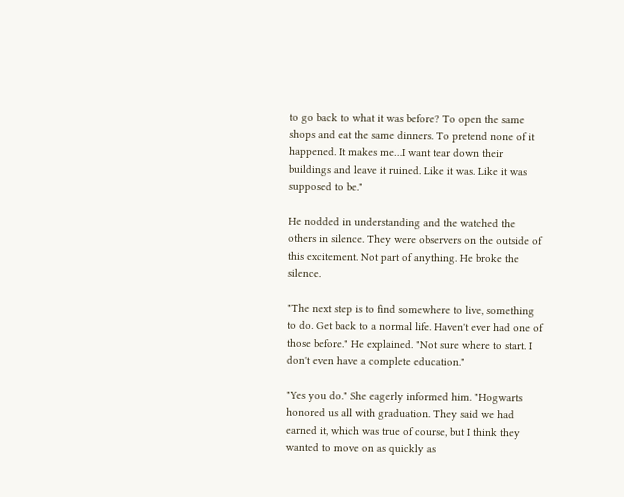to go back to what it was before? To open the same shops and eat the same dinners. To pretend none of it happened. It makes me…I want tear down their buildings and leave it ruined. Like it was. Like it was supposed to be."

He nodded in understanding and the watched the others in silence. They were observers on the outside of this excitement. Not part of anything. He broke the silence.

"The next step is to find somewhere to live, something to do. Get back to a normal life. Haven't ever had one of those before." He explained. "Not sure where to start. I don't even have a complete education."

"Yes you do." She eagerly informed him. "Hogwarts honored us all with graduation. They said we had earned it, which was true of course, but I think they wanted to move on as quickly as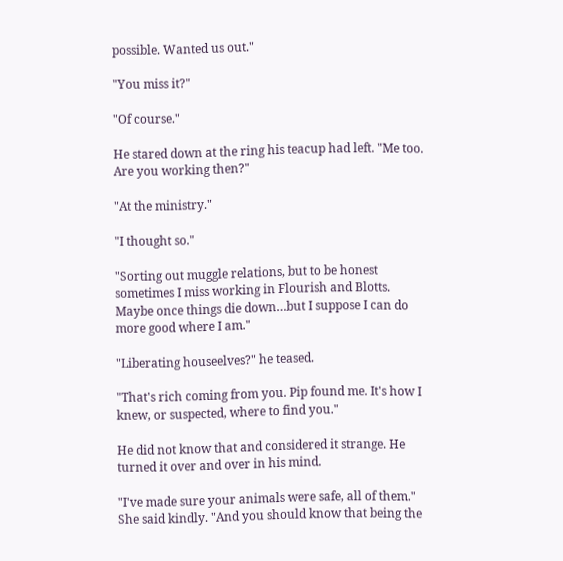possible. Wanted us out."

"You miss it?"

"Of course."

He stared down at the ring his teacup had left. "Me too. Are you working then?"

"At the ministry."

"I thought so."

"Sorting out muggle relations, but to be honest sometimes I miss working in Flourish and Blotts. Maybe once things die down…but I suppose I can do more good where I am."

"Liberating houseelves?" he teased.

"That's rich coming from you. Pip found me. It's how I knew, or suspected, where to find you."

He did not know that and considered it strange. He turned it over and over in his mind.

"I've made sure your animals were safe, all of them." She said kindly. "And you should know that being the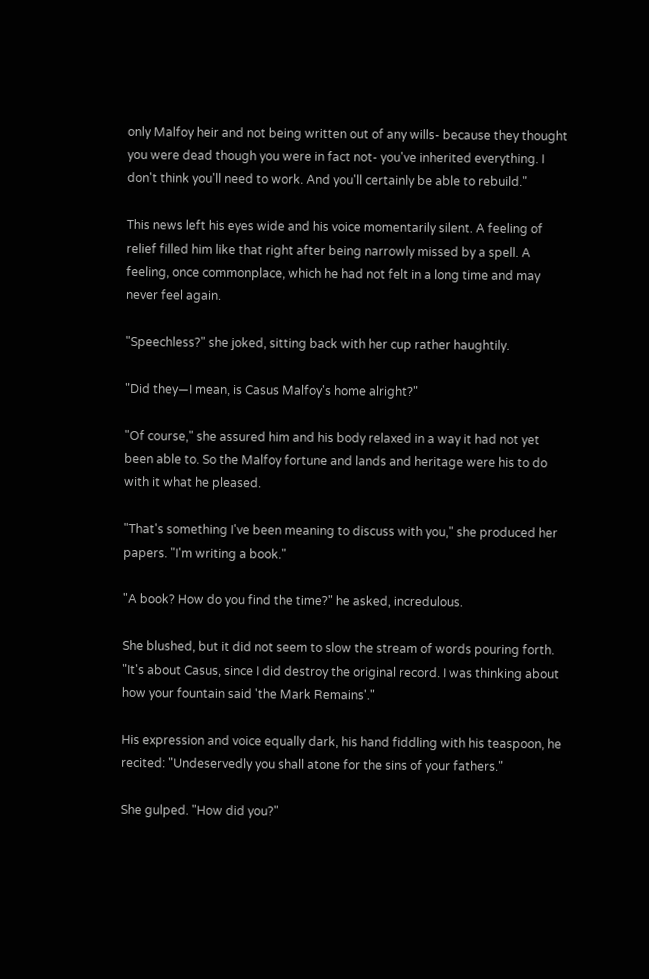only Malfoy heir and not being written out of any wills- because they thought you were dead though you were in fact not- you've inherited everything. I don't think you'll need to work. And you'll certainly be able to rebuild."

This news left his eyes wide and his voice momentarily silent. A feeling of relief filled him like that right after being narrowly missed by a spell. A feeling, once commonplace, which he had not felt in a long time and may never feel again.

"Speechless?" she joked, sitting back with her cup rather haughtily.

"Did they—I mean, is Casus Malfoy's home alright?"

"Of course," she assured him and his body relaxed in a way it had not yet been able to. So the Malfoy fortune and lands and heritage were his to do with it what he pleased.

"That's something I've been meaning to discuss with you," she produced her papers. "I'm writing a book."

"A book? How do you find the time?" he asked, incredulous.

She blushed, but it did not seem to slow the stream of words pouring forth. "It's about Casus, since I did destroy the original record. I was thinking about how your fountain said 'the Mark Remains'."

His expression and voice equally dark, his hand fiddling with his teaspoon, he recited: "Undeservedly you shall atone for the sins of your fathers."

She gulped. "How did you?"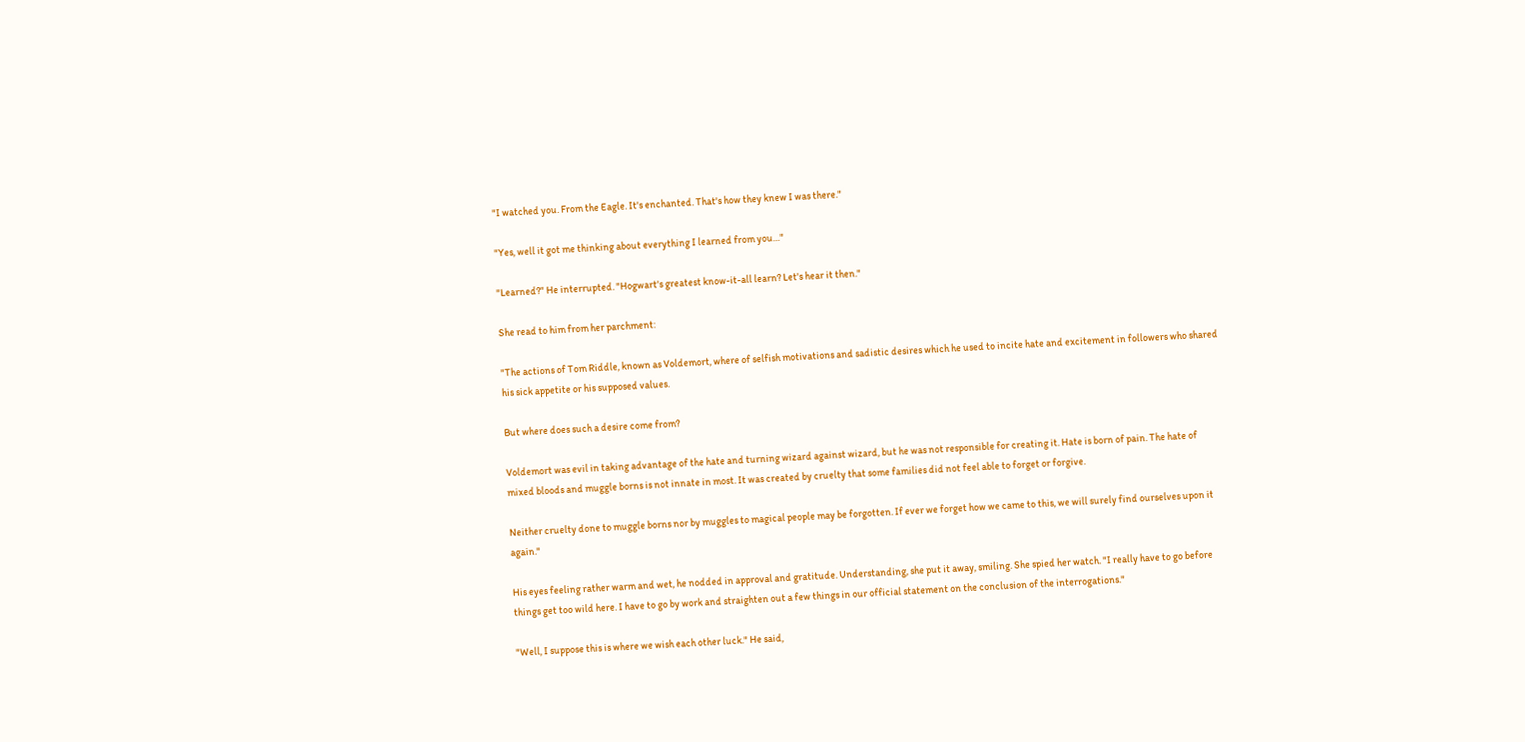"I watched you. From the Eagle. It's enchanted. That's how they knew I was there."

"Yes, well it got me thinking about everything I learned from you…"

"Learned?" He interrupted. "Hogwart's greatest know-it-all learn? Let's hear it then."

She read to him from her parchment:

"The actions of Tom Riddle, known as Voldemort, where of selfish motivations and sadistic desires which he used to incite hate and excitement in followers who shared his sick appetite or his supposed values.

But where does such a desire come from?

Voldemort was evil in taking advantage of the hate and turning wizard against wizard, but he was not responsible for creating it. Hate is born of pain. The hate of mixed bloods and muggle borns is not innate in most. It was created by cruelty that some families did not feel able to forget or forgive.

Neither cruelty done to muggle borns nor by muggles to magical people may be forgotten. If ever we forget how we came to this, we will surely find ourselves upon it again."

His eyes feeling rather warm and wet, he nodded in approval and gratitude. Understanding, she put it away, smiling. She spied her watch. "I really have to go before things get too wild here. I have to go by work and straighten out a few things in our official statement on the conclusion of the interrogations."

"Well, I suppose this is where we wish each other luck." He said,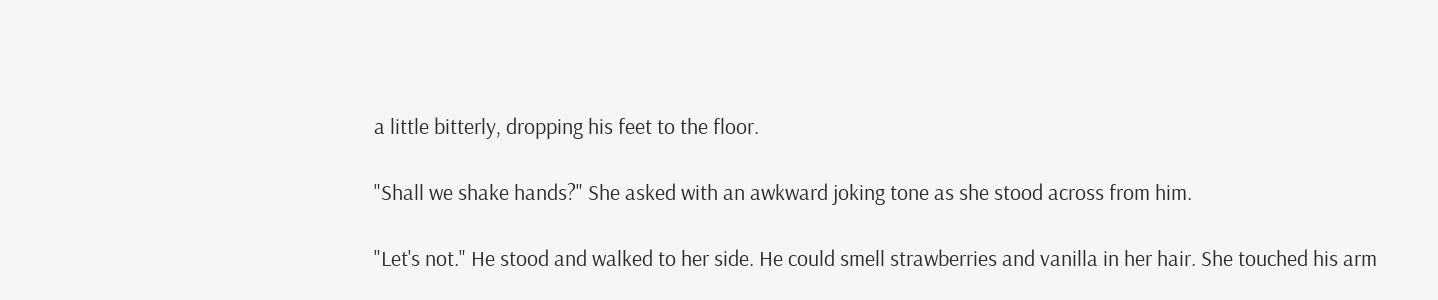a little bitterly, dropping his feet to the floor.

"Shall we shake hands?" She asked with an awkward joking tone as she stood across from him.

"Let's not." He stood and walked to her side. He could smell strawberries and vanilla in her hair. She touched his arm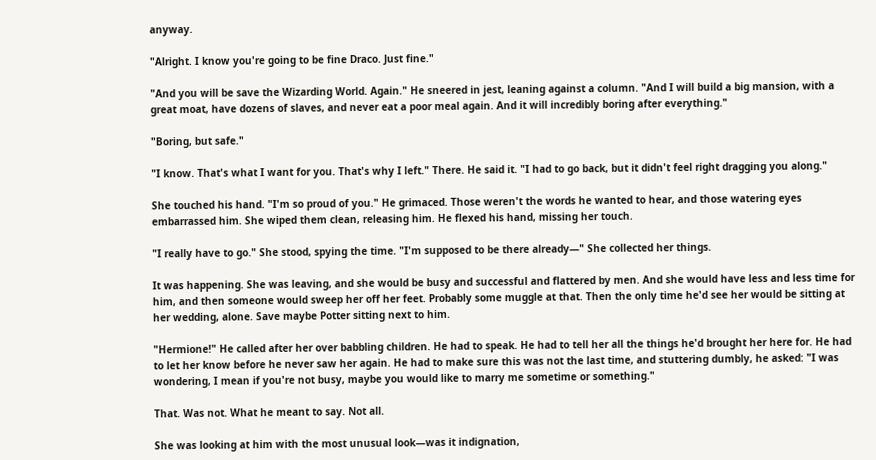anyway.

"Alright. I know you're going to be fine Draco. Just fine."

"And you will be save the Wizarding World. Again." He sneered in jest, leaning against a column. "And I will build a big mansion, with a great moat, have dozens of slaves, and never eat a poor meal again. And it will incredibly boring after everything."

"Boring, but safe."

"I know. That's what I want for you. That's why I left." There. He said it. "I had to go back, but it didn't feel right dragging you along."

She touched his hand. "I'm so proud of you." He grimaced. Those weren't the words he wanted to hear, and those watering eyes embarrassed him. She wiped them clean, releasing him. He flexed his hand, missing her touch.

"I really have to go." She stood, spying the time. "I'm supposed to be there already—" She collected her things.

It was happening. She was leaving, and she would be busy and successful and flattered by men. And she would have less and less time for him, and then someone would sweep her off her feet. Probably some muggle at that. Then the only time he'd see her would be sitting at her wedding, alone. Save maybe Potter sitting next to him.

"Hermione!" He called after her over babbling children. He had to speak. He had to tell her all the things he'd brought her here for. He had to let her know before he never saw her again. He had to make sure this was not the last time, and stuttering dumbly, he asked: "I was wondering, I mean if you're not busy, maybe you would like to marry me sometime or something."

That. Was not. What he meant to say. Not all.

She was looking at him with the most unusual look—was it indignation,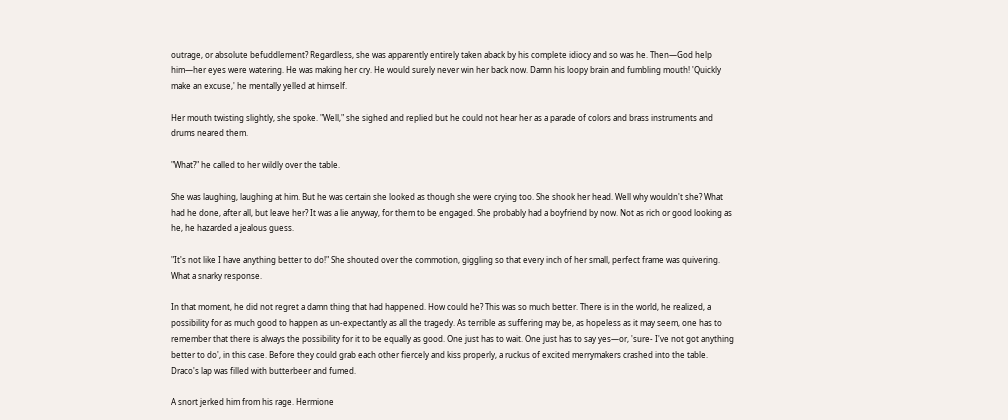outrage, or absolute befuddlement? Regardless, she was apparently entirely taken aback by his complete idiocy and so was he. Then—God help him—her eyes were watering. He was making her cry. He would surely never win her back now. Damn his loopy brain and fumbling mouth! 'Quickly make an excuse,' he mentally yelled at himself.

Her mouth twisting slightly, she spoke. "Well," she sighed and replied but he could not hear her as a parade of colors and brass instruments and drums neared them.

"What?" he called to her wildly over the table.

She was laughing, laughing at him. But he was certain she looked as though she were crying too. She shook her head. Well why wouldn't she? What had he done, after all, but leave her? It was a lie anyway, for them to be engaged. She probably had a boyfriend by now. Not as rich or good looking as he, he hazarded a jealous guess.

"It's not like I have anything better to do!" She shouted over the commotion, giggling so that every inch of her small, perfect frame was quivering. What a snarky response.

In that moment, he did not regret a damn thing that had happened. How could he? This was so much better. There is in the world, he realized, a possibility for as much good to happen as un-expectantly as all the tragedy. As terrible as suffering may be, as hopeless as it may seem, one has to remember that there is always the possibility for it to be equally as good. One just has to wait. One just has to say yes—or, 'sure- I've not got anything better to do', in this case. Before they could grab each other fiercely and kiss properly, a ruckus of excited merrymakers crashed into the table. Draco's lap was filled with butterbeer and fumed.

A snort jerked him from his rage. Hermione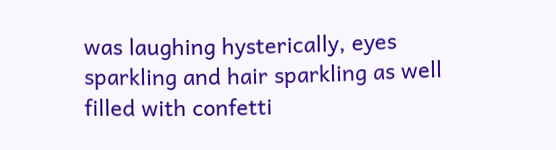was laughing hysterically, eyes sparkling and hair sparkling as well filled with confetti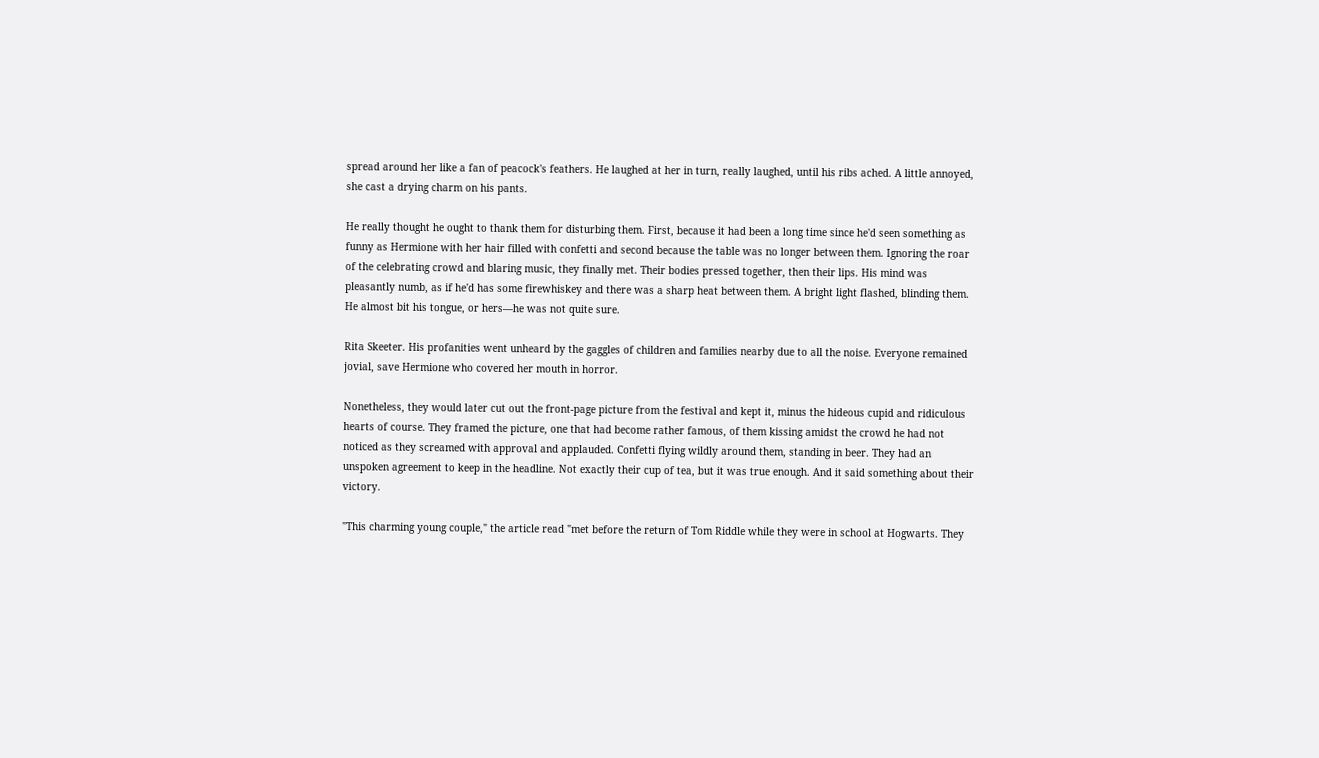spread around her like a fan of peacock's feathers. He laughed at her in turn, really laughed, until his ribs ached. A little annoyed, she cast a drying charm on his pants.

He really thought he ought to thank them for disturbing them. First, because it had been a long time since he'd seen something as funny as Hermione with her hair filled with confetti and second because the table was no longer between them. Ignoring the roar of the celebrating crowd and blaring music, they finally met. Their bodies pressed together, then their lips. His mind was pleasantly numb, as if he'd has some firewhiskey and there was a sharp heat between them. A bright light flashed, blinding them. He almost bit his tongue, or hers—he was not quite sure.

Rita Skeeter. His profanities went unheard by the gaggles of children and families nearby due to all the noise. Everyone remained jovial, save Hermione who covered her mouth in horror.

Nonetheless, they would later cut out the front-page picture from the festival and kept it, minus the hideous cupid and ridiculous hearts of course. They framed the picture, one that had become rather famous, of them kissing amidst the crowd he had not noticed as they screamed with approval and applauded. Confetti flying wildly around them, standing in beer. They had an unspoken agreement to keep in the headline. Not exactly their cup of tea, but it was true enough. And it said something about their victory.

"This charming young couple," the article read "met before the return of Tom Riddle while they were in school at Hogwarts. They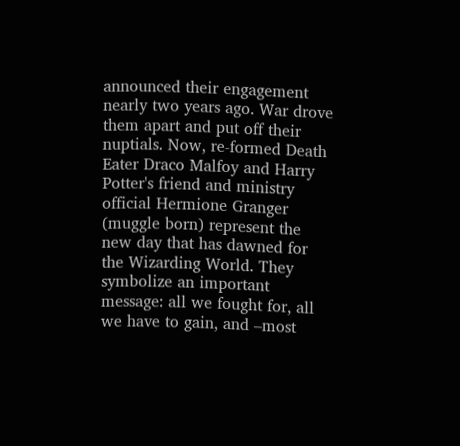announced their engagement nearly two years ago. War drove them apart and put off their nuptials. Now, re-formed Death Eater Draco Malfoy and Harry Potter's friend and ministry official Hermione Granger (muggle born) represent the new day that has dawned for the Wizarding World. They symbolize an important message: all we fought for, all we have to gain, and –most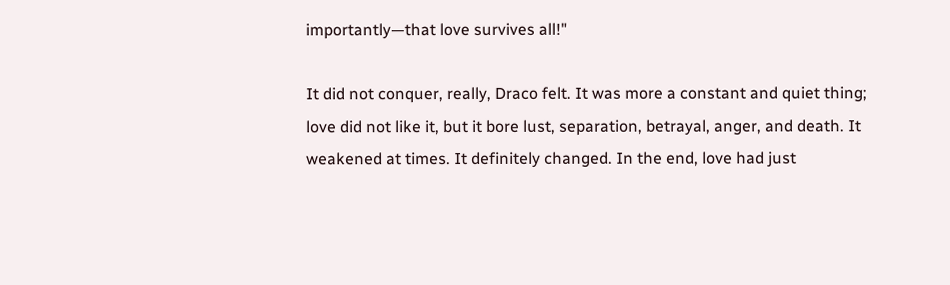importantly—that love survives all!"

It did not conquer, really, Draco felt. It was more a constant and quiet thing; love did not like it, but it bore lust, separation, betrayal, anger, and death. It weakened at times. It definitely changed. In the end, love had just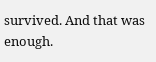survived. And that was enough.